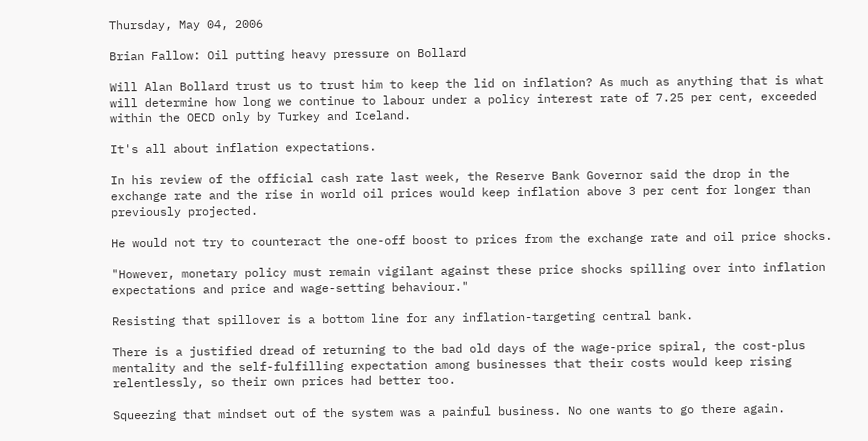Thursday, May 04, 2006

Brian Fallow: Oil putting heavy pressure on Bollard

Will Alan Bollard trust us to trust him to keep the lid on inflation? As much as anything that is what will determine how long we continue to labour under a policy interest rate of 7.25 per cent, exceeded within the OECD only by Turkey and Iceland.

It's all about inflation expectations.

In his review of the official cash rate last week, the Reserve Bank Governor said the drop in the exchange rate and the rise in world oil prices would keep inflation above 3 per cent for longer than previously projected.

He would not try to counteract the one-off boost to prices from the exchange rate and oil price shocks.

"However, monetary policy must remain vigilant against these price shocks spilling over into inflation expectations and price and wage-setting behaviour."

Resisting that spillover is a bottom line for any inflation-targeting central bank.

There is a justified dread of returning to the bad old days of the wage-price spiral, the cost-plus mentality and the self-fulfilling expectation among businesses that their costs would keep rising relentlessly, so their own prices had better too.

Squeezing that mindset out of the system was a painful business. No one wants to go there again.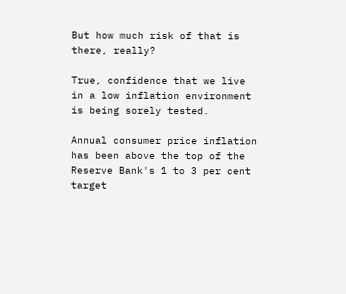But how much risk of that is there, really?

True, confidence that we live in a low inflation environment is being sorely tested.

Annual consumer price inflation has been above the top of the Reserve Bank's 1 to 3 per cent target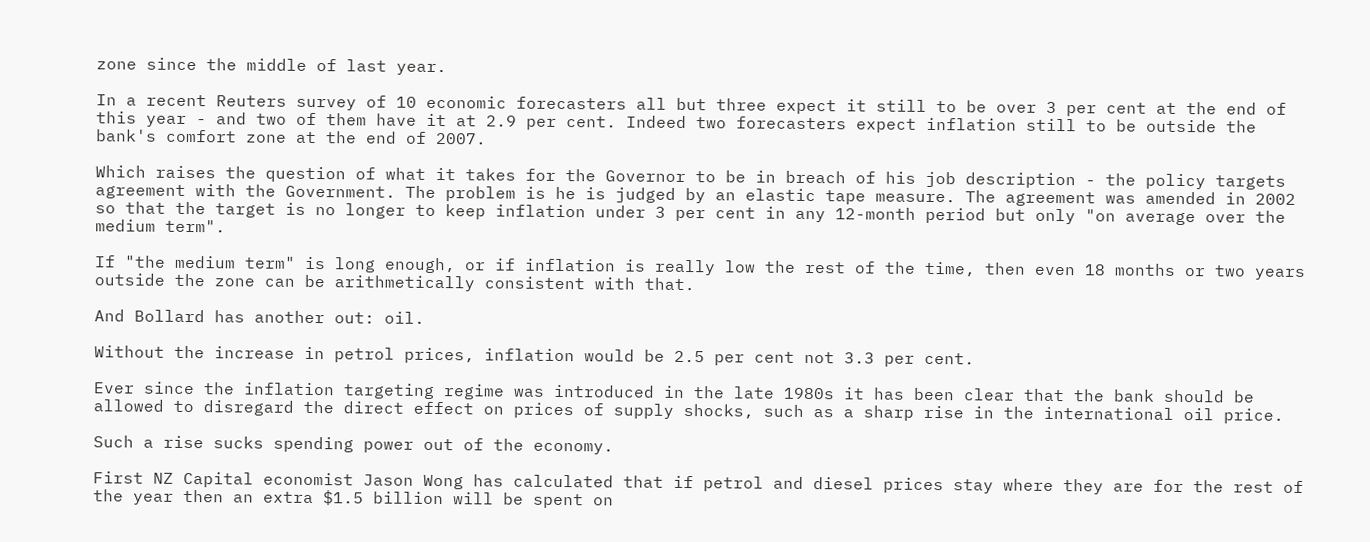zone since the middle of last year.

In a recent Reuters survey of 10 economic forecasters all but three expect it still to be over 3 per cent at the end of this year - and two of them have it at 2.9 per cent. Indeed two forecasters expect inflation still to be outside the bank's comfort zone at the end of 2007.

Which raises the question of what it takes for the Governor to be in breach of his job description - the policy targets agreement with the Government. The problem is he is judged by an elastic tape measure. The agreement was amended in 2002 so that the target is no longer to keep inflation under 3 per cent in any 12-month period but only "on average over the medium term".

If "the medium term" is long enough, or if inflation is really low the rest of the time, then even 18 months or two years outside the zone can be arithmetically consistent with that.

And Bollard has another out: oil.

Without the increase in petrol prices, inflation would be 2.5 per cent not 3.3 per cent.

Ever since the inflation targeting regime was introduced in the late 1980s it has been clear that the bank should be allowed to disregard the direct effect on prices of supply shocks, such as a sharp rise in the international oil price.

Such a rise sucks spending power out of the economy.

First NZ Capital economist Jason Wong has calculated that if petrol and diesel prices stay where they are for the rest of the year then an extra $1.5 billion will be spent on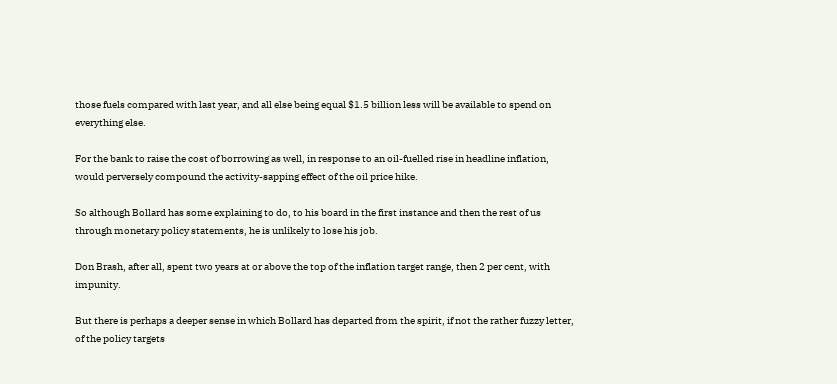those fuels compared with last year, and all else being equal $1.5 billion less will be available to spend on everything else.

For the bank to raise the cost of borrowing as well, in response to an oil-fuelled rise in headline inflation, would perversely compound the activity-sapping effect of the oil price hike.

So although Bollard has some explaining to do, to his board in the first instance and then the rest of us through monetary policy statements, he is unlikely to lose his job.

Don Brash, after all, spent two years at or above the top of the inflation target range, then 2 per cent, with impunity.

But there is perhaps a deeper sense in which Bollard has departed from the spirit, if not the rather fuzzy letter, of the policy targets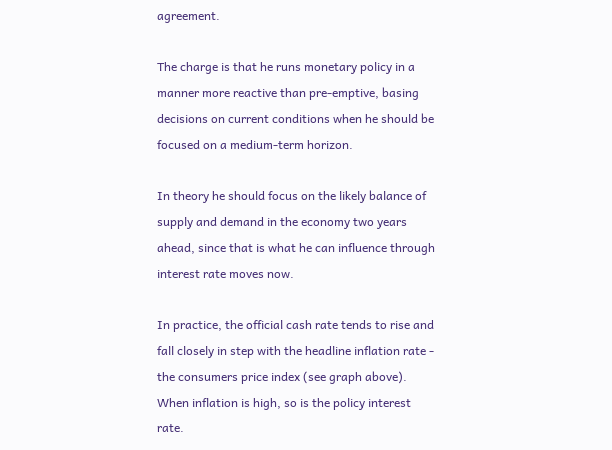agreement.

The charge is that he runs monetary policy in a manner more reactive than pre-emptive, basing decisions on current conditions when he should be focused on a medium-term horizon.

In theory he should focus on the likely balance of supply and demand in the economy two years ahead, since that is what he can influence through interest rate moves now.

In practice, the official cash rate tends to rise and fall closely in step with the headline inflation rate - the consumers price index (see graph above). When inflation is high, so is the policy interest rate.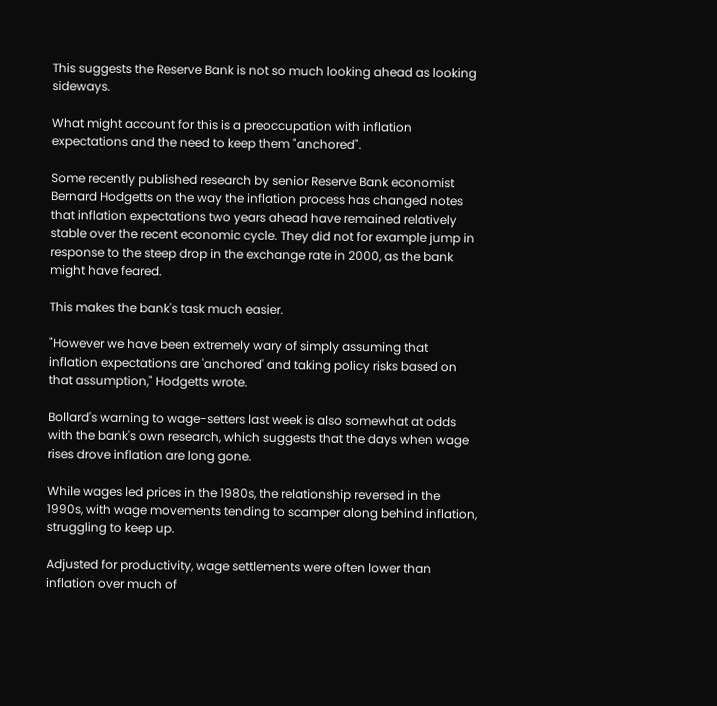This suggests the Reserve Bank is not so much looking ahead as looking sideways.

What might account for this is a preoccupation with inflation expectations and the need to keep them "anchored".

Some recently published research by senior Reserve Bank economist Bernard Hodgetts on the way the inflation process has changed notes that inflation expectations two years ahead have remained relatively stable over the recent economic cycle. They did not for example jump in response to the steep drop in the exchange rate in 2000, as the bank might have feared.

This makes the bank's task much easier.

"However we have been extremely wary of simply assuming that inflation expectations are 'anchored' and taking policy risks based on that assumption," Hodgetts wrote.

Bollard's warning to wage-setters last week is also somewhat at odds with the bank's own research, which suggests that the days when wage rises drove inflation are long gone.

While wages led prices in the 1980s, the relationship reversed in the 1990s, with wage movements tending to scamper along behind inflation, struggling to keep up.

Adjusted for productivity, wage settlements were often lower than inflation over much of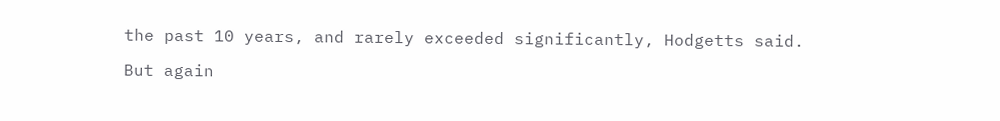the past 10 years, and rarely exceeded significantly, Hodgetts said.

But again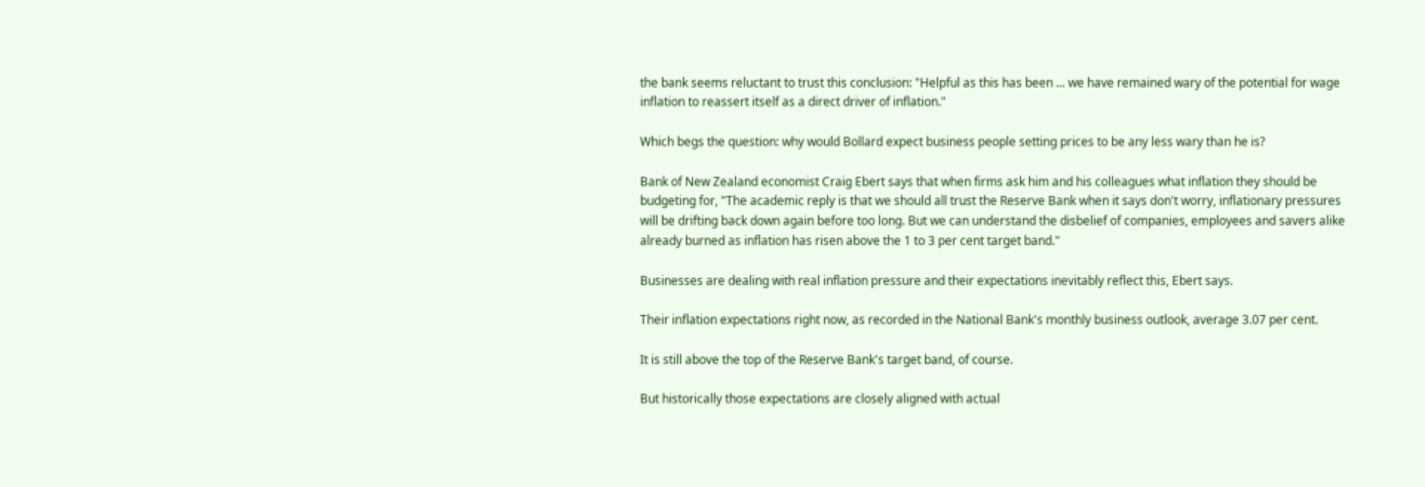the bank seems reluctant to trust this conclusion: "Helpful as this has been ... we have remained wary of the potential for wage inflation to reassert itself as a direct driver of inflation."

Which begs the question: why would Bollard expect business people setting prices to be any less wary than he is?

Bank of New Zealand economist Craig Ebert says that when firms ask him and his colleagues what inflation they should be budgeting for, "The academic reply is that we should all trust the Reserve Bank when it says don't worry, inflationary pressures will be drifting back down again before too long. But we can understand the disbelief of companies, employees and savers alike already burned as inflation has risen above the 1 to 3 per cent target band."

Businesses are dealing with real inflation pressure and their expectations inevitably reflect this, Ebert says.

Their inflation expectations right now, as recorded in the National Bank's monthly business outlook, average 3.07 per cent.

It is still above the top of the Reserve Bank's target band, of course.

But historically those expectations are closely aligned with actual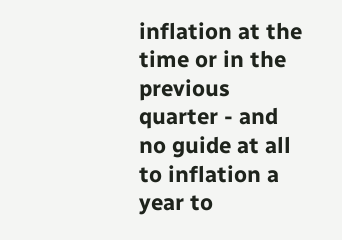inflation at the time or in the previous quarter - and no guide at all to inflation a year to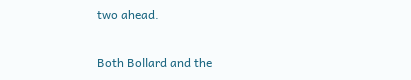two ahead.

Both Bollard and the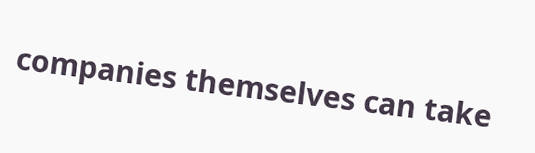companies themselves can take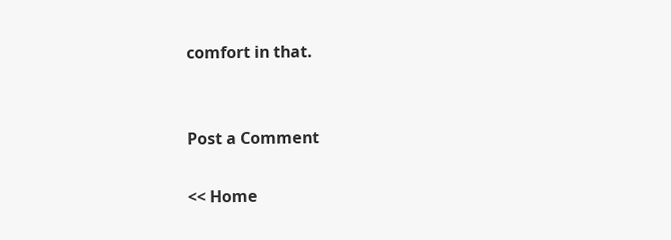comfort in that.


Post a Comment

<< Home